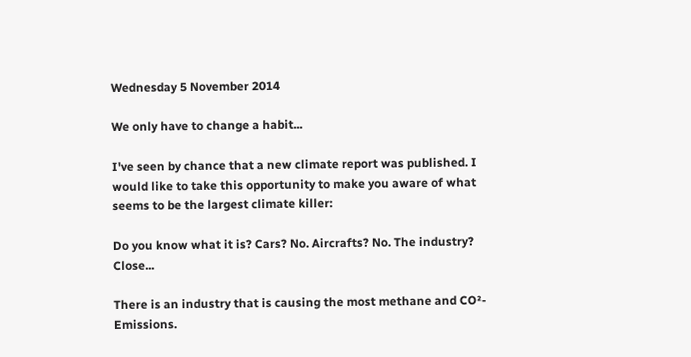Wednesday 5 November 2014

We only have to change a habit...

I've seen by chance that a new climate report was published. I would like to take this opportunity to make you aware of what seems to be the largest climate killer:

Do you know what it is? Cars? No. Aircrafts? No. The industry? Close...

There is an industry that is causing the most methane and CO²-Emissions.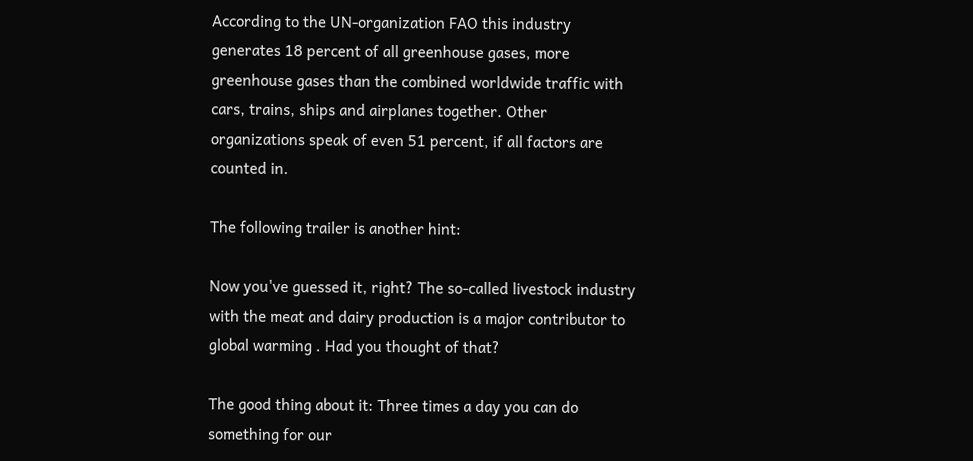According to the UN-organization FAO this industry generates 18 percent of all greenhouse gases, more greenhouse gases than the combined worldwide traffic with cars, trains, ships and airplanes together. Other organizations speak of even 51 percent, if all factors are counted in.

The following trailer is another hint:

Now you've guessed it, right? The so-called livestock industry with the meat and dairy production is a major contributor to global warming . Had you thought of that?

The good thing about it: Three times a day you can do something for our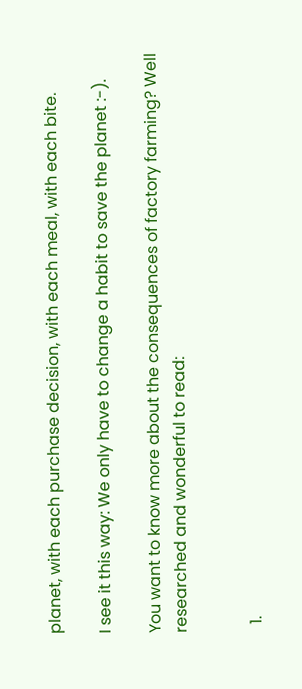planet, with each purchase decision, with each meal, with each bite.

I see it this way: We only have to change a habit to save the planet :-).

You want to know more about the consequences of factory farming? Well researched and wonderful to read:


  1.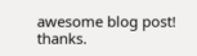awesome blog post! thanks.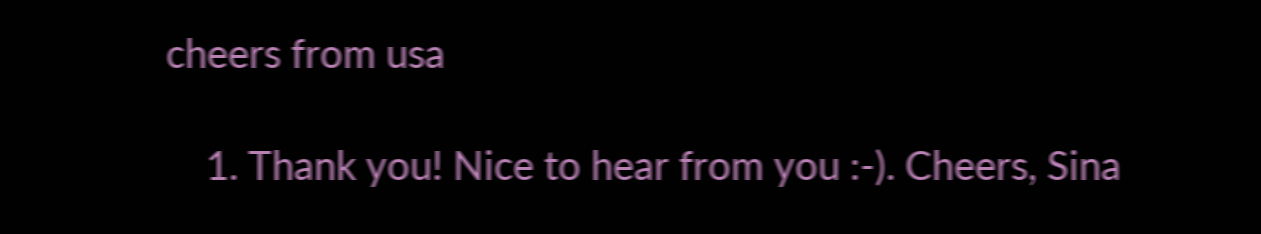cheers from usa

    1. Thank you! Nice to hear from you :-). Cheers, Sina